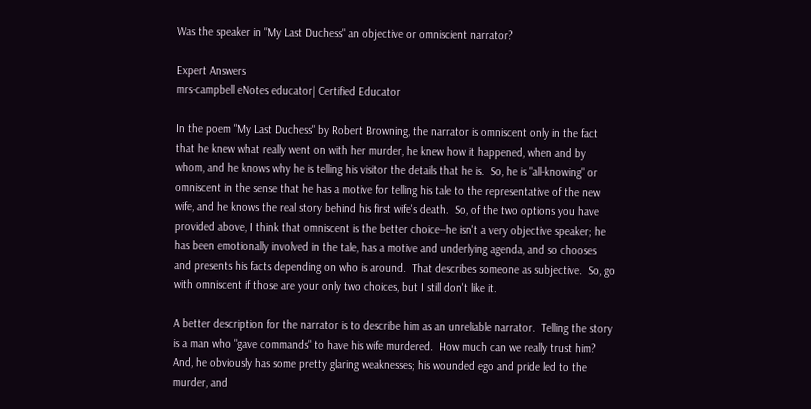Was the speaker in "My Last Duchess" an objective or omniscient narrator?

Expert Answers
mrs-campbell eNotes educator| Certified Educator

In the poem "My Last Duchess" by Robert Browning, the narrator is omniscent only in the fact that he knew what really went on with her murder, he knew how it happened, when and by whom, and he knows why he is telling his visitor the details that he is.  So, he is "all-knowing" or omniscent in the sense that he has a motive for telling his tale to the representative of the new wife, and he knows the real story behind his first wife's death.  So, of the two options you have provided above, I think that omniscent is the better choice--he isn't a very objective speaker; he has been emotionally involved in the tale, has a motive and underlying agenda, and so chooses and presents his facts depending on who is around.  That describes someone as subjective.  So, go with omniscent if those are your only two choices, but I still don't like it.

A better description for the narrator is to describe him as an unreliable narrator.  Telling the story is a man who "gave commands" to have his wife murdered.  How much can we really trust him?  And, he obviously has some pretty glaring weaknesses; his wounded ego and pride led to the murder, and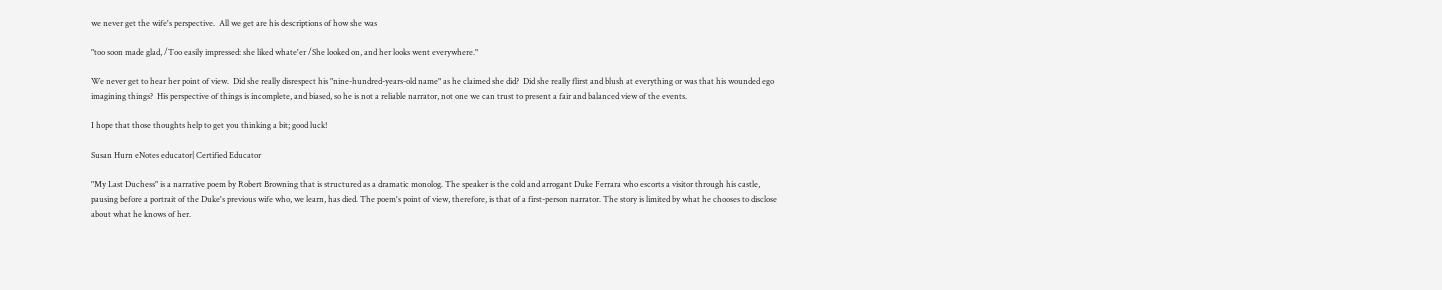we never get the wife's perspective.  All we get are his descriptions of how she was

"too soon made glad, /Too easily impressed: she liked whate'er /She looked on, and her looks went everywhere."

We never get to hear her point of view.  Did she really disrespect his "nine-hundred-years-old name" as he claimed she did?  Did she really flirst and blush at everything or was that his wounded ego imagining things?  His perspective of things is incomplete, and biased, so he is not a reliable narrator, not one we can trust to present a fair and balanced view of the events.

I hope that those thoughts help to get you thinking a bit; good luck!

Susan Hurn eNotes educator| Certified Educator

"My Last Duchess" is a narrative poem by Robert Browning that is structured as a dramatic monolog. The speaker is the cold and arrogant Duke Ferrara who escorts a visitor through his castle, pausing before a portrait of the Duke's previous wife who, we learn, has died. The poem's point of view, therefore, is that of a first-person narrator. The story is limited by what he chooses to disclose about what he knows of her.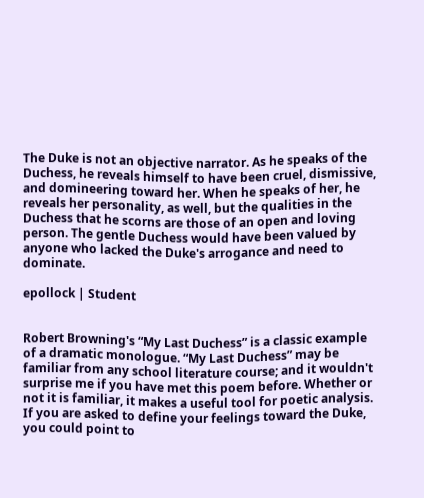The Duke is not an objective narrator. As he speaks of the Duchess, he reveals himself to have been cruel, dismissive, and domineering toward her. When he speaks of her, he reveals her personality, as well, but the qualities in the Duchess that he scorns are those of an open and loving person. The gentle Duchess would have been valued by anyone who lacked the Duke's arrogance and need to dominate.

epollock | Student


Robert Browning's “My Last Duchess” is a classic example of a dramatic monologue. “My Last Duchess” may be familiar from any school literature course; and it wouldn't surprise me if you have met this poem before. Whether or not it is familiar, it makes a useful tool for poetic analysis. If you are asked to define your feelings toward the Duke, you could point to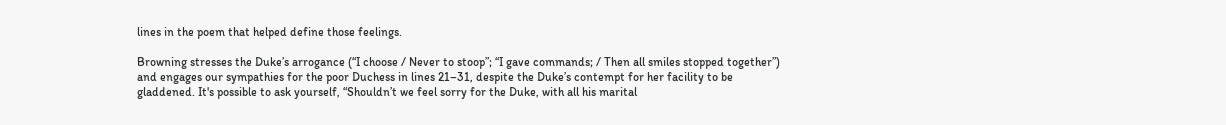lines in the poem that helped define those feelings.

Browning stresses the Duke’s arrogance (“I choose / Never to stoop”; “I gave commands; / Then all smiles stopped together”) and engages our sympathies for the poor Duchess in lines 21–31, despite the Duke’s contempt for her facility to be gladdened. It's possible to ask yourself, “Shouldn’t we feel sorry for the Duke, with all his marital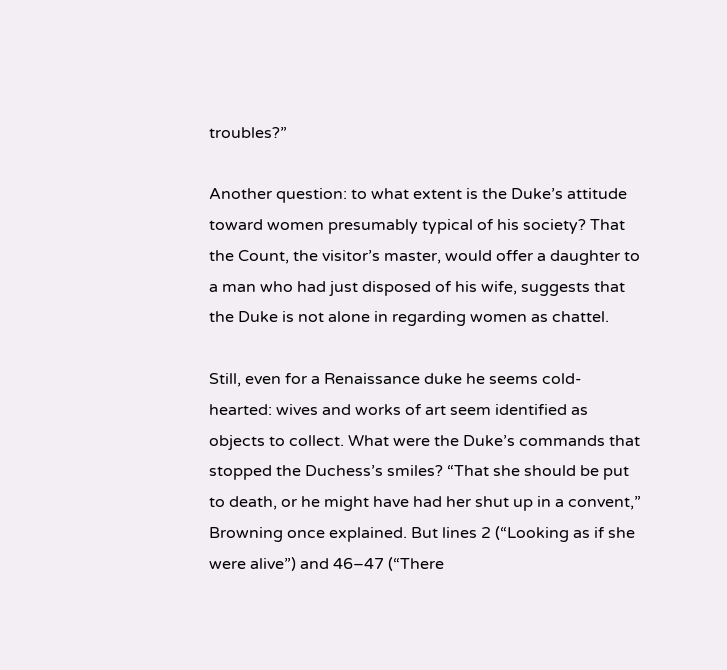troubles?”

Another question: to what extent is the Duke’s attitude toward women presumably typical of his society? That the Count, the visitor’s master, would offer a daughter to a man who had just disposed of his wife, suggests that the Duke is not alone in regarding women as chattel.

Still, even for a Renaissance duke he seems cold-hearted: wives and works of art seem identified as objects to collect. What were the Duke’s commands that stopped the Duchess’s smiles? “That she should be put to death, or he might have had her shut up in a convent,” Browning once explained. But lines 2 (“Looking as if she were alive”) and 46–47 (“There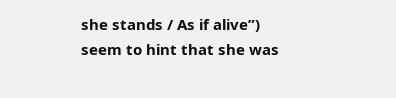she stands / As if alive”) seem to hint that she was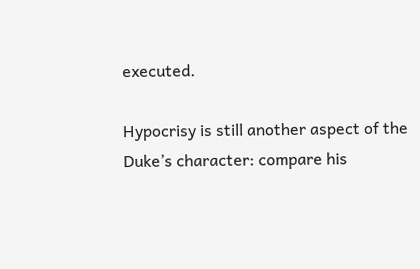executed.

Hypocrisy is still another aspect of the Duke’s character: compare his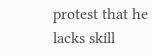protest that he lacks skill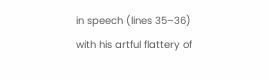in speech (lines 35–36) with his artful flattery of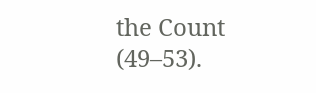the Count (49–53).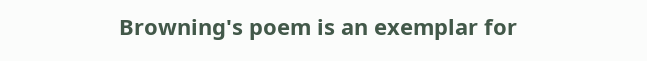Browning's poem is an exemplar for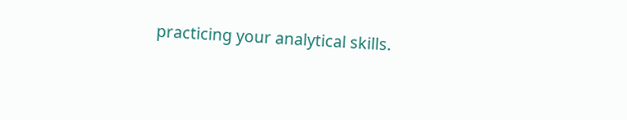practicing your analytical skills.